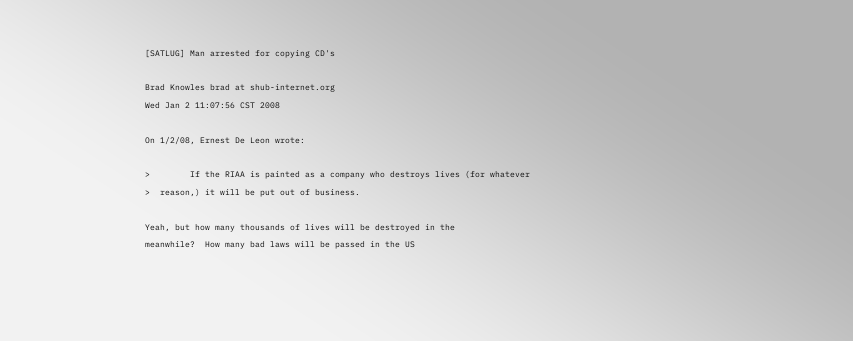[SATLUG] Man arrested for copying CD's

Brad Knowles brad at shub-internet.org
Wed Jan 2 11:07:56 CST 2008

On 1/2/08, Ernest De Leon wrote:

>        If the RIAA is painted as a company who destroys lives (for whatever
>  reason,) it will be put out of business.

Yeah, but how many thousands of lives will be destroyed in the
meanwhile?  How many bad laws will be passed in the US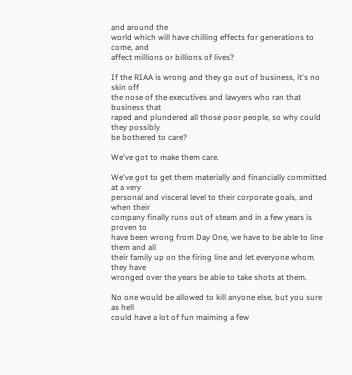and around the
world which will have chilling effects for generations to come, and
affect millions or billions of lives?

If the RIAA is wrong and they go out of business, it's no skin off
the nose of the executives and lawyers who ran that business that
raped and plundered all those poor people, so why could they possibly
be bothered to care?

We've got to make them care.

We've got to get them materially and financially committed at a very
personal and visceral level to their corporate goals, and when their
company finally runs out of steam and in a few years is proven to
have been wrong from Day One, we have to be able to line them and all
their family up on the firing line and let everyone whom they have
wronged over the years be able to take shots at them.

No one would be allowed to kill anyone else, but you sure as hell
could have a lot of fun maiming a few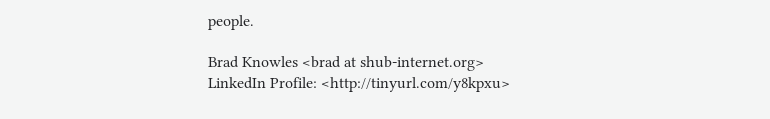people.

Brad Knowles <brad at shub-internet.org>
LinkedIn Profile: <http://tinyurl.com/y8kpxu>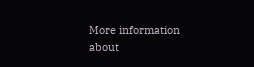More information about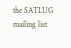the SATLUG mailing list